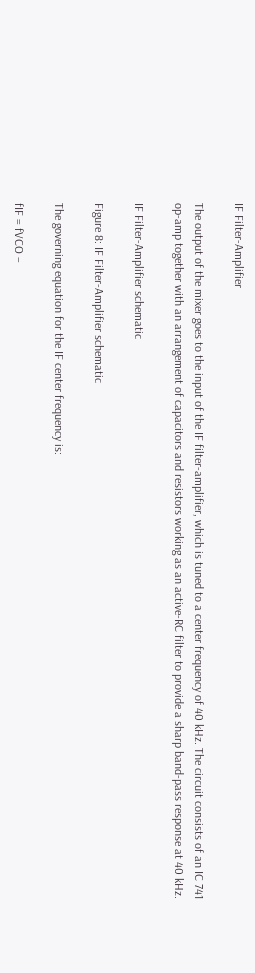IF Filter-Amplifier

The output of the mixer goes to the input of the IF filter-amplifier, which is tuned to a center frequency of 40 kHz. The circuit consists of an IC 741 op-amp together with an arrangement of capacitors and resistors working as an active-RC filter to provide a sharp band-pass response at 40 kHz.

IF Filter-Amplifier schematic

Figure 8: IF Filter-Amplifier schematic

The governing equation for the IF center frequency is:

fIF = fVCO –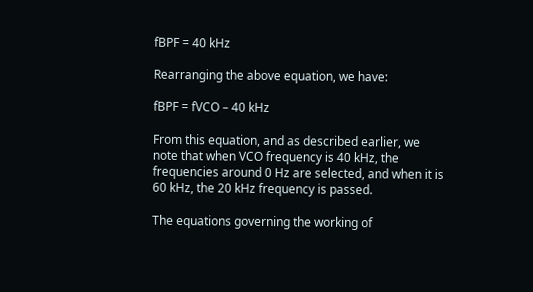fBPF = 40 kHz

Rearranging the above equation, we have:

fBPF = fVCO – 40 kHz

From this equation, and as described earlier, we note that when VCO frequency is 40 kHz, the frequencies around 0 Hz are selected, and when it is 60 kHz, the 20 kHz frequency is passed.

The equations governing the working of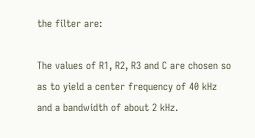the filter are:

The values of R1, R2, R3 and C are chosen so as to yield a center frequency of 40 kHz and a bandwidth of about 2 kHz.